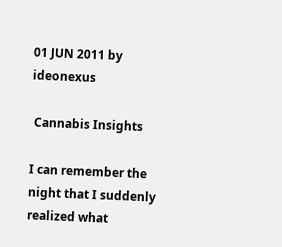01 JUN 2011 by ideonexus

 Cannabis Insights

I can remember the night that I suddenly realized what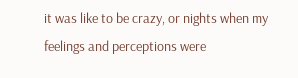it was like to be crazy, or nights when my feelings and perceptions were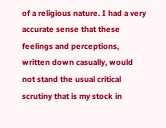of a religious nature. I had a very accurate sense that these feelings and perceptions, written down casually, would not stand the usual critical scrutiny that is my stock in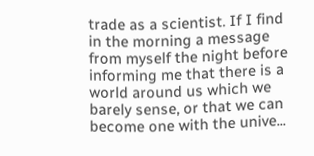trade as a scientist. If I find in the morning a message from myself the night before informing me that there is a world around us which we barely sense, or that we can become one with the unive...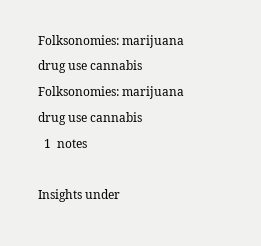Folksonomies: marijuana drug use cannabis
Folksonomies: marijuana drug use cannabis
  1  notes

Insights under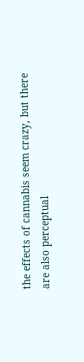the effects of cannabis seem crazy, but there are also perceptual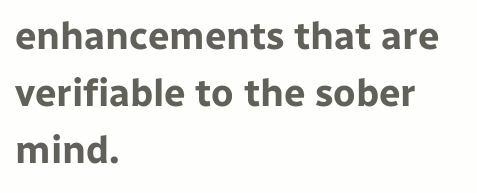enhancements that are verifiable to the sober mind.